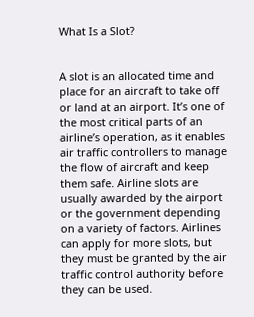What Is a Slot?


A slot is an allocated time and place for an aircraft to take off or land at an airport. It’s one of the most critical parts of an airline’s operation, as it enables air traffic controllers to manage the flow of aircraft and keep them safe. Airline slots are usually awarded by the airport or the government depending on a variety of factors. Airlines can apply for more slots, but they must be granted by the air traffic control authority before they can be used.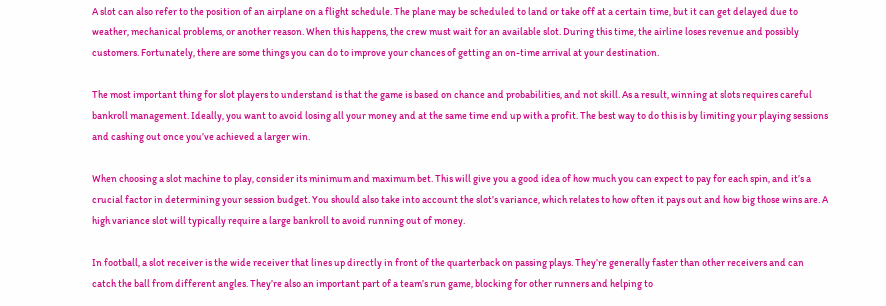A slot can also refer to the position of an airplane on a flight schedule. The plane may be scheduled to land or take off at a certain time, but it can get delayed due to weather, mechanical problems, or another reason. When this happens, the crew must wait for an available slot. During this time, the airline loses revenue and possibly customers. Fortunately, there are some things you can do to improve your chances of getting an on-time arrival at your destination.

The most important thing for slot players to understand is that the game is based on chance and probabilities, and not skill. As a result, winning at slots requires careful bankroll management. Ideally, you want to avoid losing all your money and at the same time end up with a profit. The best way to do this is by limiting your playing sessions and cashing out once you’ve achieved a larger win.

When choosing a slot machine to play, consider its minimum and maximum bet. This will give you a good idea of how much you can expect to pay for each spin, and it’s a crucial factor in determining your session budget. You should also take into account the slot’s variance, which relates to how often it pays out and how big those wins are. A high variance slot will typically require a large bankroll to avoid running out of money.

In football, a slot receiver is the wide receiver that lines up directly in front of the quarterback on passing plays. They’re generally faster than other receivers and can catch the ball from different angles. They’re also an important part of a team’s run game, blocking for other runners and helping to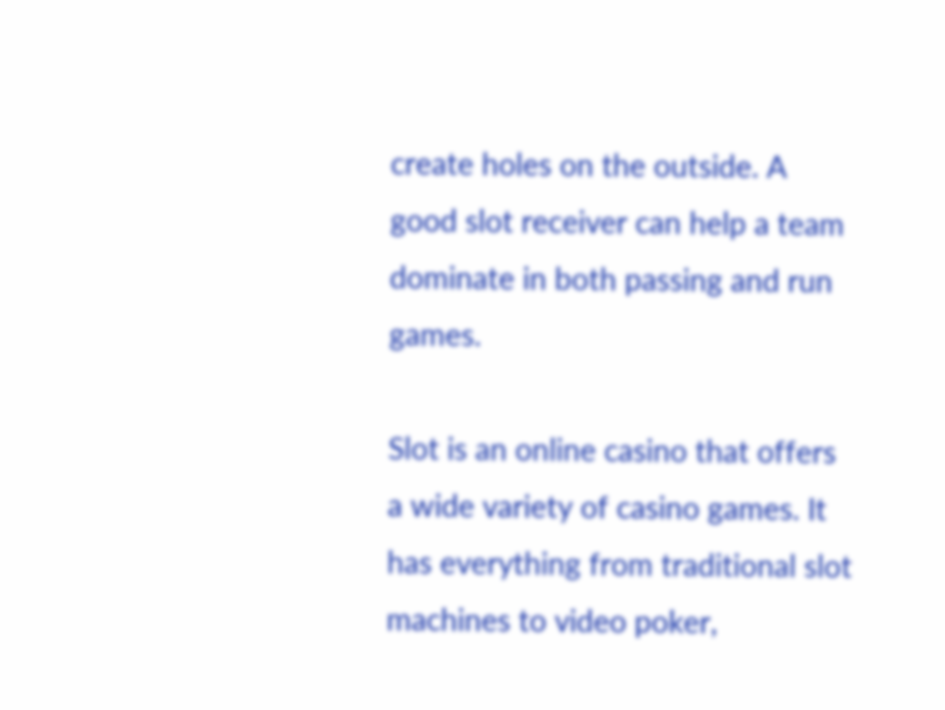create holes on the outside. A good slot receiver can help a team dominate in both passing and run games.

Slot is an online casino that offers a wide variety of casino games. It has everything from traditional slot machines to video poker,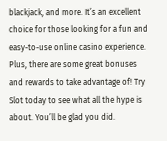blackjack, and more. It’s an excellent choice for those looking for a fun and easy-to-use online casino experience. Plus, there are some great bonuses and rewards to take advantage of! Try Slot today to see what all the hype is about. You’ll be glad you did.